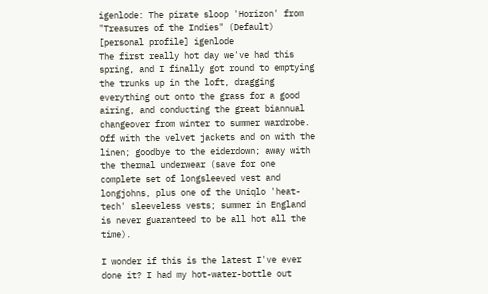igenlode: The pirate sloop 'Horizon' from "Treasures of the Indies" (Default)
[personal profile] igenlode
The first really hot day we've had this spring, and I finally got round to emptying the trunks up in the loft, dragging everything out onto the grass for a good airing, and conducting the great biannual changeover from winter to summer wardrobe. Off with the velvet jackets and on with the linen; goodbye to the eiderdown; away with the thermal underwear (save for one complete set of longsleeved vest and longjohns, plus one of the Uniqlo 'heat-tech' sleeveless vests; summer in England is never guaranteed to be all hot all the time).

I wonder if this is the latest I've ever done it? I had my hot-water-bottle out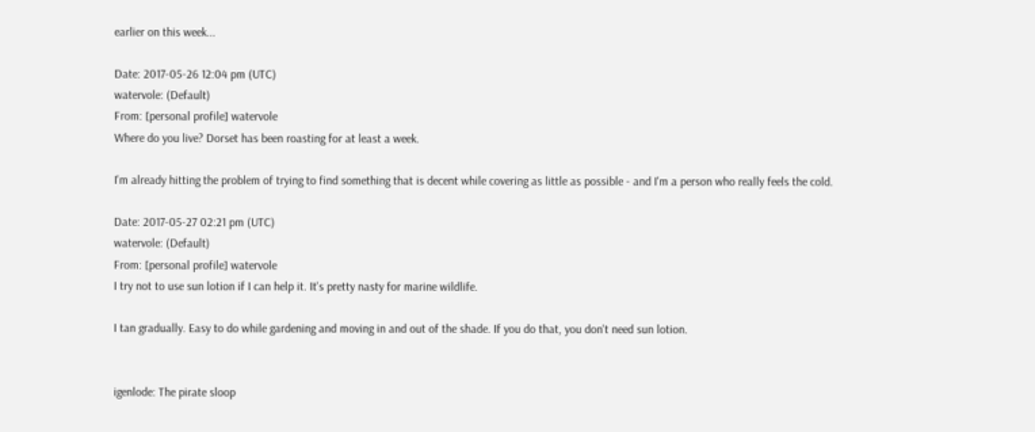earlier on this week...

Date: 2017-05-26 12:04 pm (UTC)
watervole: (Default)
From: [personal profile] watervole
Where do you live? Dorset has been roasting for at least a week.

I'm already hitting the problem of trying to find something that is decent while covering as little as possible - and I'm a person who really feels the cold.

Date: 2017-05-27 02:21 pm (UTC)
watervole: (Default)
From: [personal profile] watervole
I try not to use sun lotion if I can help it. It's pretty nasty for marine wildlife.

I tan gradually. Easy to do while gardening and moving in and out of the shade. If you do that, you don't need sun lotion.


igenlode: The pirate sloop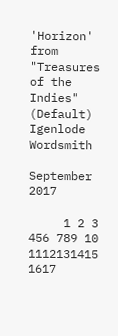'Horizon' from "Treasures of the Indies" (Default)
Igenlode Wordsmith

September 2017

     1 2 3
456 789 10
1112131415 1617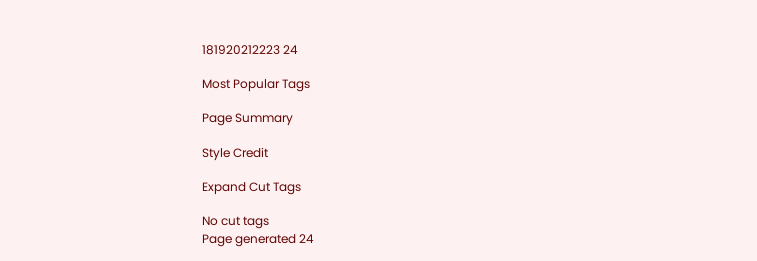181920212223 24

Most Popular Tags

Page Summary

Style Credit

Expand Cut Tags

No cut tags
Page generated 24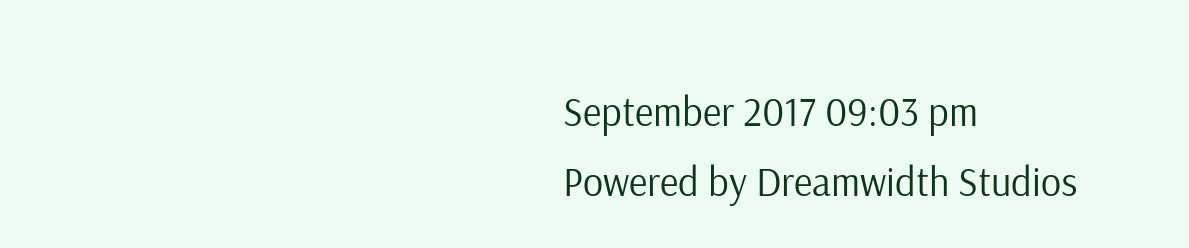September 2017 09:03 pm
Powered by Dreamwidth Studios